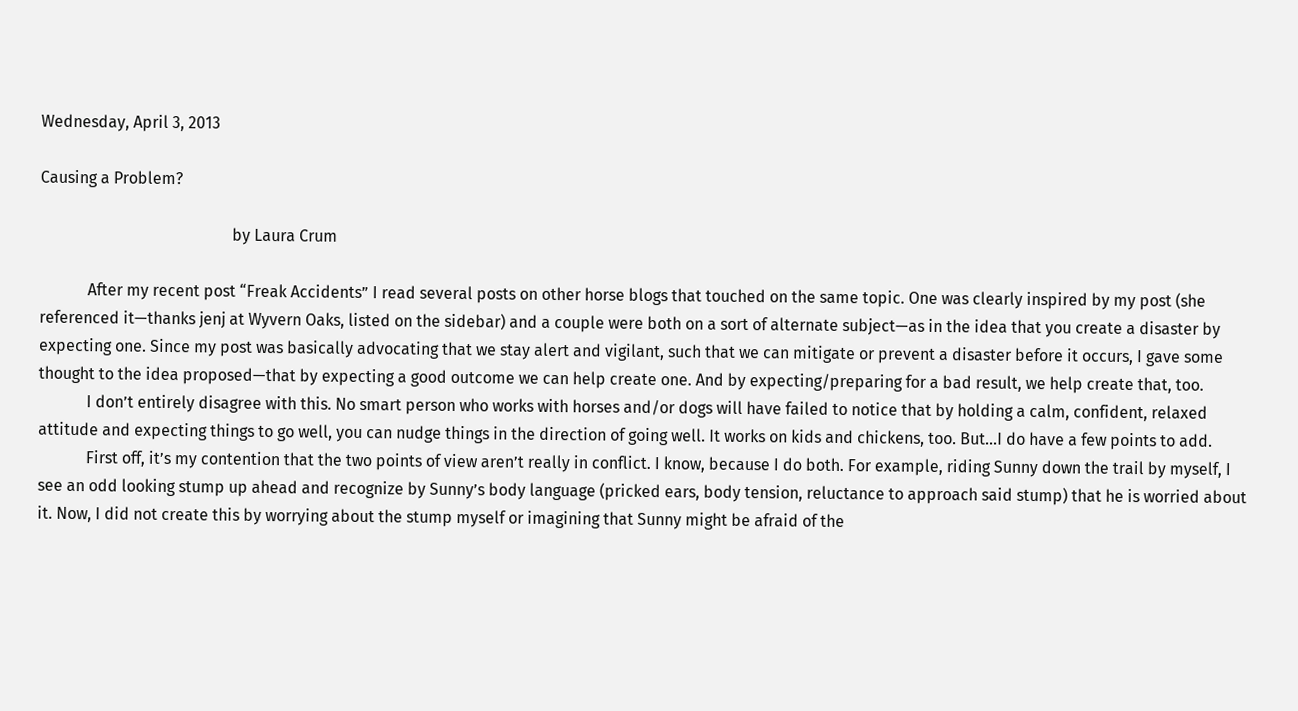Wednesday, April 3, 2013

Causing a Problem?

                                                by Laura Crum

            After my recent post “Freak Accidents” I read several posts on other horse blogs that touched on the same topic. One was clearly inspired by my post (she referenced it—thanks jenj at Wyvern Oaks, listed on the sidebar) and a couple were both on a sort of alternate subject—as in the idea that you create a disaster by expecting one. Since my post was basically advocating that we stay alert and vigilant, such that we can mitigate or prevent a disaster before it occurs, I gave some thought to the idea proposed—that by expecting a good outcome we can help create one. And by expecting/preparing for a bad result, we help create that, too.
            I don’t entirely disagree with this. No smart person who works with horses and/or dogs will have failed to notice that by holding a calm, confident, relaxed attitude and expecting things to go well, you can nudge things in the direction of going well. It works on kids and chickens, too. But…I do have a few points to add.
            First off, it’s my contention that the two points of view aren’t really in conflict. I know, because I do both. For example, riding Sunny down the trail by myself, I see an odd looking stump up ahead and recognize by Sunny’s body language (pricked ears, body tension, reluctance to approach said stump) that he is worried about it. Now, I did not create this by worrying about the stump myself or imagining that Sunny might be afraid of the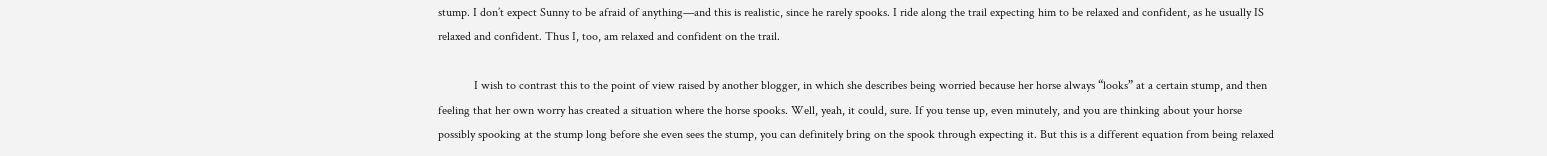stump. I don’t expect Sunny to be afraid of anything—and this is realistic, since he rarely spooks. I ride along the trail expecting him to be relaxed and confident, as he usually IS relaxed and confident. Thus I, too, am relaxed and confident on the trail.

            I wish to contrast this to the point of view raised by another blogger, in which she describes being worried because her horse always “looks” at a certain stump, and then feeling that her own worry has created a situation where the horse spooks. Well, yeah, it could, sure. If you tense up, even minutely, and you are thinking about your horse possibly spooking at the stump long before she even sees the stump, you can definitely bring on the spook through expecting it. But this is a different equation from being relaxed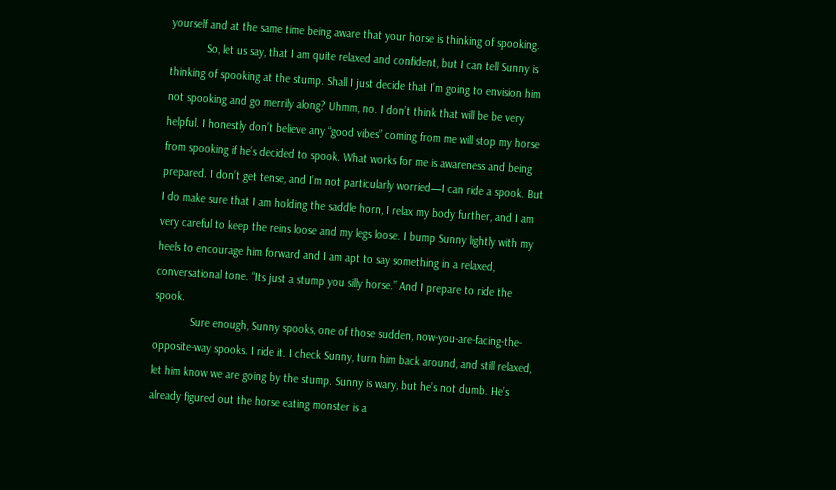yourself and at the same time being aware that your horse is thinking of spooking.
            So, let us say, that I am quite relaxed and confident, but I can tell Sunny is thinking of spooking at the stump. Shall I just decide that I’m going to envision him not spooking and go merrily along? Uhmm, no. I don’t think that will be be very helpful. I honestly don’t believe any “good vibes” coming from me will stop my horse from spooking if he’s decided to spook. What works for me is awareness and being prepared. I don’t get tense, and I’m not particularly worried—I can ride a spook. But I do make sure that I am holding the saddle horn, I relax my body further, and I am very careful to keep the reins loose and my legs loose. I bump Sunny lightly with my heels to encourage him forward and I am apt to say something in a relaxed, conversational tone. “Its just a stump you silly horse.” And I prepare to ride the spook.
            Sure enough, Sunny spooks, one of those sudden, now-you-are-facing-the-opposite-way spooks. I ride it. I check Sunny, turn him back around, and still relaxed, let him know we are going by the stump. Sunny is wary, but he’s not dumb. He’s already figured out the horse eating monster is a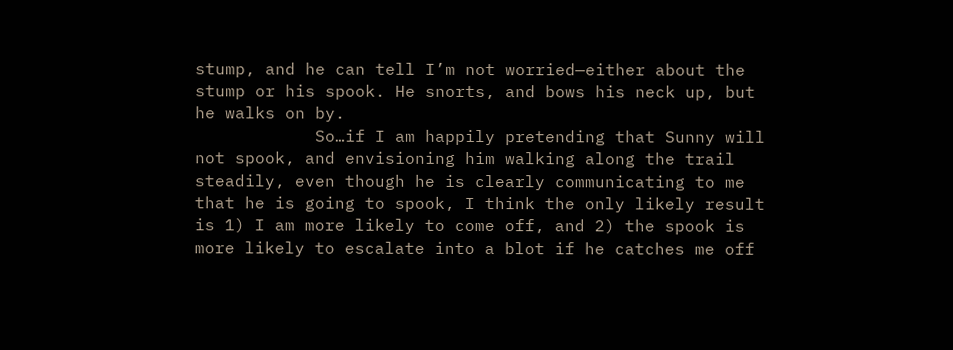stump, and he can tell I’m not worried—either about the stump or his spook. He snorts, and bows his neck up, but he walks on by.
            So…if I am happily pretending that Sunny will not spook, and envisioning him walking along the trail steadily, even though he is clearly communicating to me that he is going to spook, I think the only likely result is 1) I am more likely to come off, and 2) the spook is more likely to escalate into a blot if he catches me off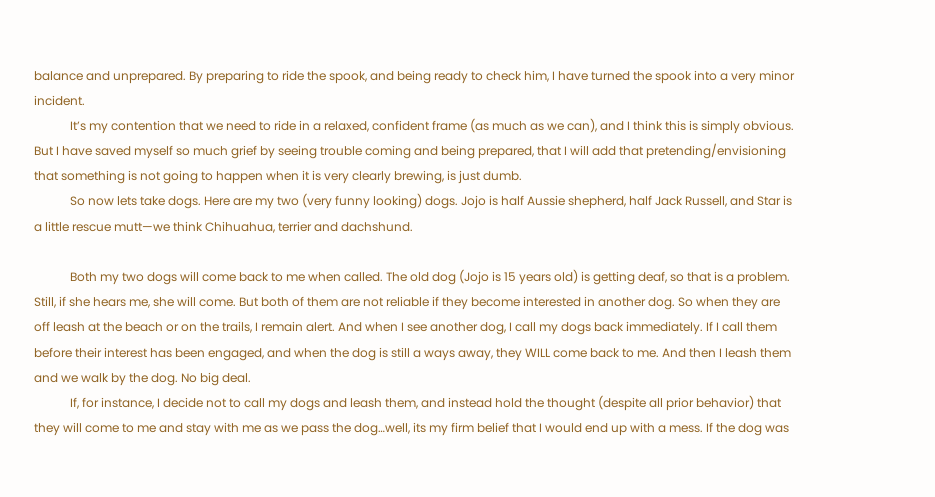balance and unprepared. By preparing to ride the spook, and being ready to check him, I have turned the spook into a very minor incident.
            It’s my contention that we need to ride in a relaxed, confident frame (as much as we can), and I think this is simply obvious. But I have saved myself so much grief by seeing trouble coming and being prepared, that I will add that pretending/envisioning that something is not going to happen when it is very clearly brewing, is just dumb.
            So now lets take dogs. Here are my two (very funny looking) dogs. Jojo is half Aussie shepherd, half Jack Russell, and Star is a little rescue mutt—we think Chihuahua, terrier and dachshund.

            Both my two dogs will come back to me when called. The old dog (Jojo is 15 years old) is getting deaf, so that is a problem. Still, if she hears me, she will come. But both of them are not reliable if they become interested in another dog. So when they are off leash at the beach or on the trails, I remain alert. And when I see another dog, I call my dogs back immediately. If I call them before their interest has been engaged, and when the dog is still a ways away, they WILL come back to me. And then I leash them and we walk by the dog. No big deal.
            If, for instance, I decide not to call my dogs and leash them, and instead hold the thought (despite all prior behavior) that they will come to me and stay with me as we pass the dog…well, its my firm belief that I would end up with a mess. If the dog was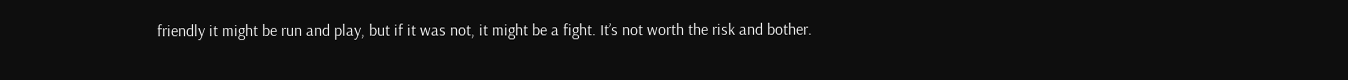friendly it might be run and play, but if it was not, it might be a fight. It’s not worth the risk and bother.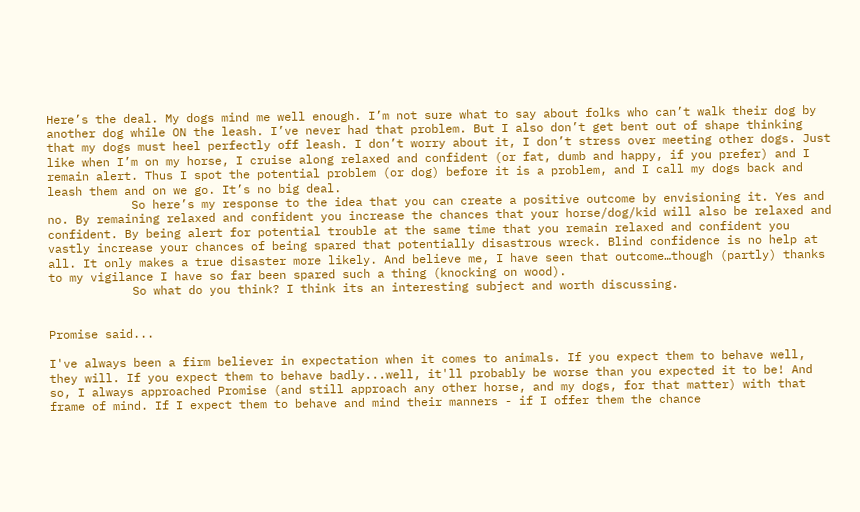Here’s the deal. My dogs mind me well enough. I’m not sure what to say about folks who can’t walk their dog by another dog while ON the leash. I’ve never had that problem. But I also don’t get bent out of shape thinking that my dogs must heel perfectly off leash. I don’t worry about it, I don’t stress over meeting other dogs. Just like when I’m on my horse, I cruise along relaxed and confident (or fat, dumb and happy, if you prefer) and I remain alert. Thus I spot the potential problem (or dog) before it is a problem, and I call my dogs back and leash them and on we go. It’s no big deal.
            So here’s my response to the idea that you can create a positive outcome by envisioning it. Yes and no. By remaining relaxed and confident you increase the chances that your horse/dog/kid will also be relaxed and confident. By being alert for potential trouble at the same time that you remain relaxed and confident you vastly increase your chances of being spared that potentially disastrous wreck. Blind confidence is no help at all. It only makes a true disaster more likely. And believe me, I have seen that outcome…though (partly) thanks to my vigilance I have so far been spared such a thing (knocking on wood).
            So what do you think? I think its an interesting subject and worth discussing.


Promise said...

I've always been a firm believer in expectation when it comes to animals. If you expect them to behave well, they will. If you expect them to behave badly...well, it'll probably be worse than you expected it to be! And so, I always approached Promise (and still approach any other horse, and my dogs, for that matter) with that frame of mind. If I expect them to behave and mind their manners - if I offer them the chance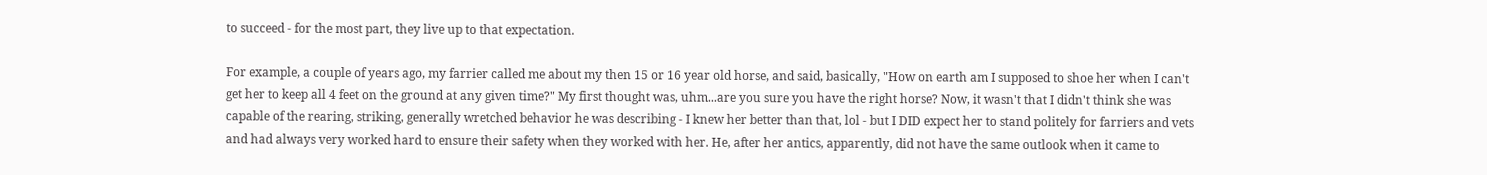to succeed - for the most part, they live up to that expectation.

For example, a couple of years ago, my farrier called me about my then 15 or 16 year old horse, and said, basically, "How on earth am I supposed to shoe her when I can't get her to keep all 4 feet on the ground at any given time?" My first thought was, uhm...are you sure you have the right horse? Now, it wasn't that I didn't think she was capable of the rearing, striking, generally wretched behavior he was describing - I knew her better than that, lol - but I DID expect her to stand politely for farriers and vets and had always very worked hard to ensure their safety when they worked with her. He, after her antics, apparently, did not have the same outlook when it came to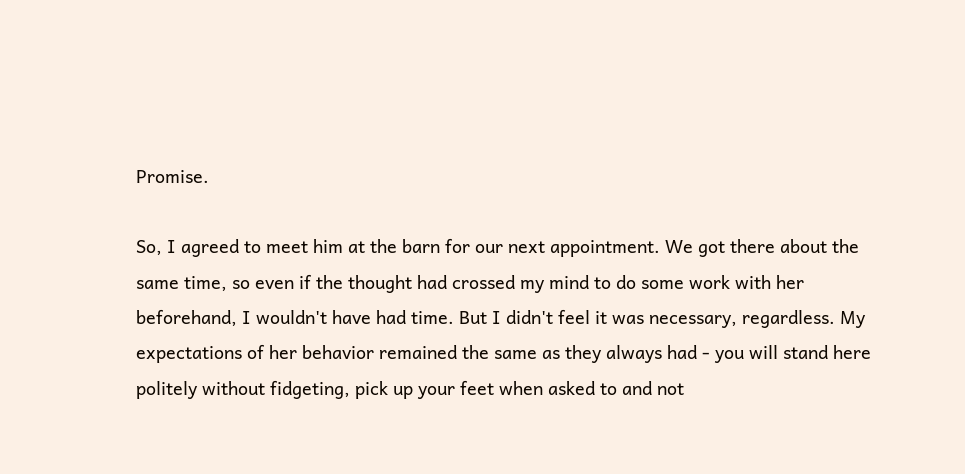Promise.

So, I agreed to meet him at the barn for our next appointment. We got there about the same time, so even if the thought had crossed my mind to do some work with her beforehand, I wouldn't have had time. But I didn't feel it was necessary, regardless. My expectations of her behavior remained the same as they always had - you will stand here politely without fidgeting, pick up your feet when asked to and not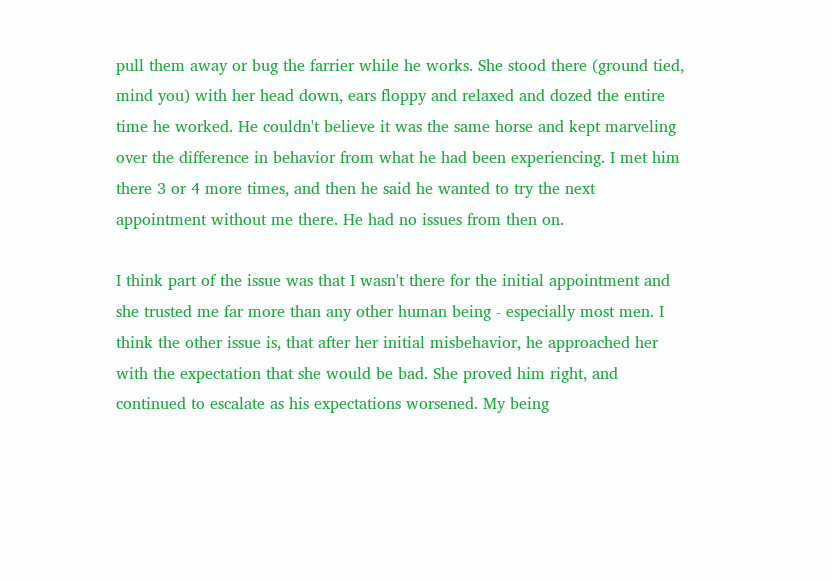pull them away or bug the farrier while he works. She stood there (ground tied, mind you) with her head down, ears floppy and relaxed and dozed the entire time he worked. He couldn't believe it was the same horse and kept marveling over the difference in behavior from what he had been experiencing. I met him there 3 or 4 more times, and then he said he wanted to try the next appointment without me there. He had no issues from then on.

I think part of the issue was that I wasn't there for the initial appointment and she trusted me far more than any other human being - especially most men. I think the other issue is, that after her initial misbehavior, he approached her with the expectation that she would be bad. She proved him right, and continued to escalate as his expectations worsened. My being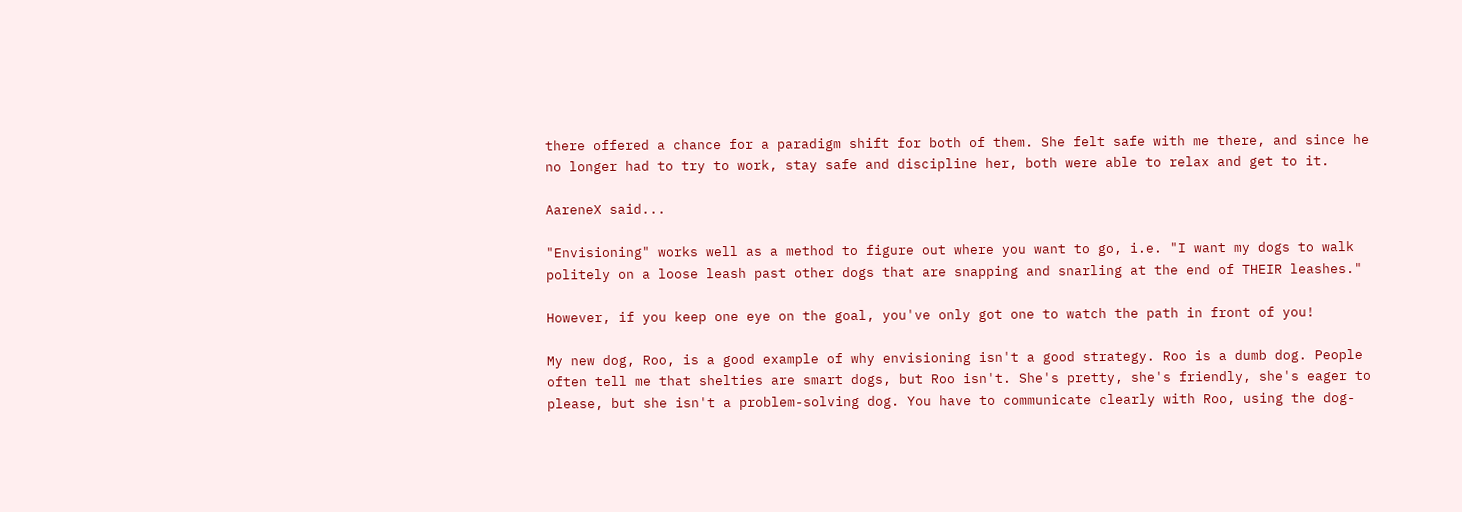there offered a chance for a paradigm shift for both of them. She felt safe with me there, and since he no longer had to try to work, stay safe and discipline her, both were able to relax and get to it.

AareneX said...

"Envisioning" works well as a method to figure out where you want to go, i.e. "I want my dogs to walk politely on a loose leash past other dogs that are snapping and snarling at the end of THEIR leashes."

However, if you keep one eye on the goal, you've only got one to watch the path in front of you!

My new dog, Roo, is a good example of why envisioning isn't a good strategy. Roo is a dumb dog. People often tell me that shelties are smart dogs, but Roo isn't. She's pretty, she's friendly, she's eager to please, but she isn't a problem-solving dog. You have to communicate clearly with Roo, using the dog-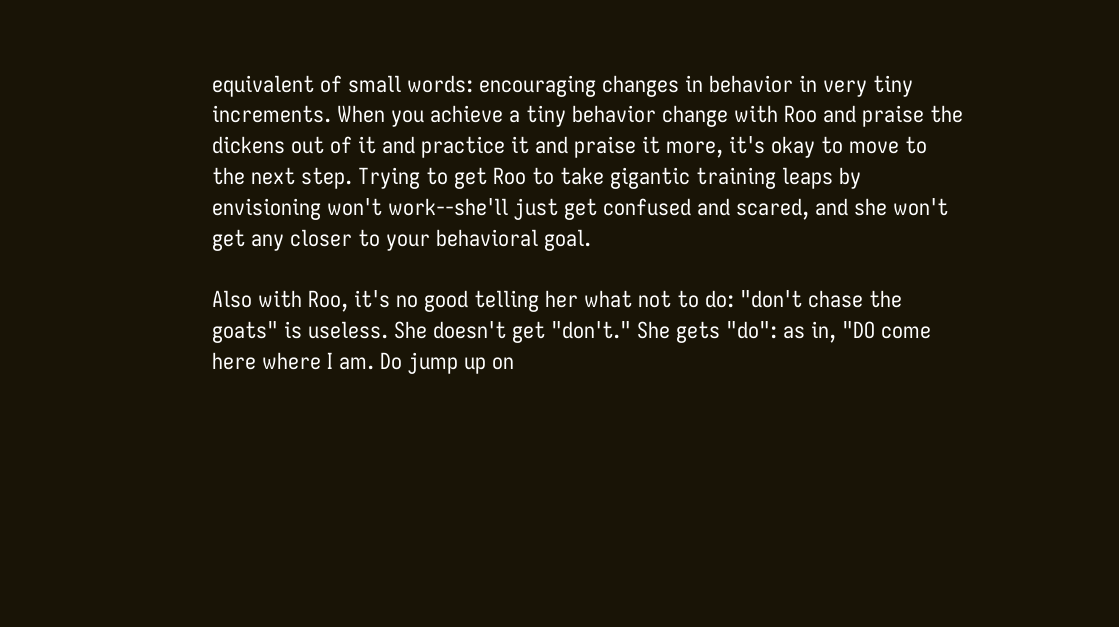equivalent of small words: encouraging changes in behavior in very tiny increments. When you achieve a tiny behavior change with Roo and praise the dickens out of it and practice it and praise it more, it's okay to move to the next step. Trying to get Roo to take gigantic training leaps by envisioning won't work--she'll just get confused and scared, and she won't get any closer to your behavioral goal.

Also with Roo, it's no good telling her what not to do: "don't chase the goats" is useless. She doesn't get "don't." She gets "do": as in, "DO come here where I am. Do jump up on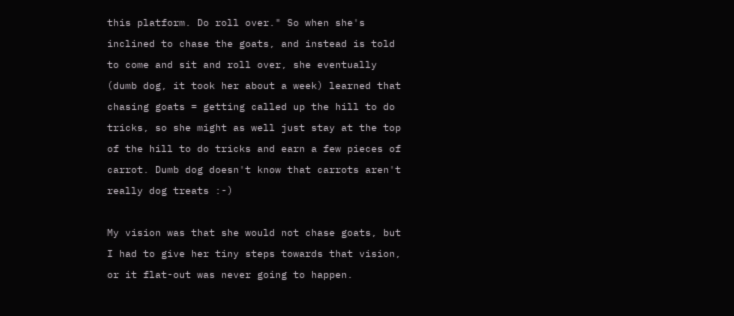this platform. Do roll over." So when she's inclined to chase the goats, and instead is told to come and sit and roll over, she eventually (dumb dog, it took her about a week) learned that chasing goats = getting called up the hill to do tricks, so she might as well just stay at the top of the hill to do tricks and earn a few pieces of carrot. Dumb dog doesn't know that carrots aren't really dog treats :-)

My vision was that she would not chase goats, but I had to give her tiny steps towards that vision, or it flat-out was never going to happen.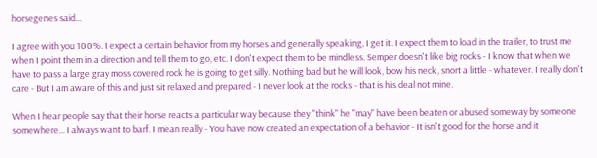horsegenes said...

I agree with you 100%. I expect a certain behavior from my horses and generally speaking, I get it. I expect them to load in the trailer, to trust me when I point them in a direction and tell them to go, etc. I don't expect them to be mindless. Semper doesn't like big rocks - I know that when we have to pass a large gray moss covered rock he is going to get silly. Nothing bad but he will look, bow his neck, snort a little - whatever. I really don't care - But I am aware of this and just sit relaxed and prepared - I never look at the rocks - that is his deal not mine.

When I hear people say that their horse reacts a particular way because they "think" he "may" have been beaten or abused someway by someone somewhere... I always want to barf. I mean really - You have now created an expectation of a behavior - It isn't good for the horse and it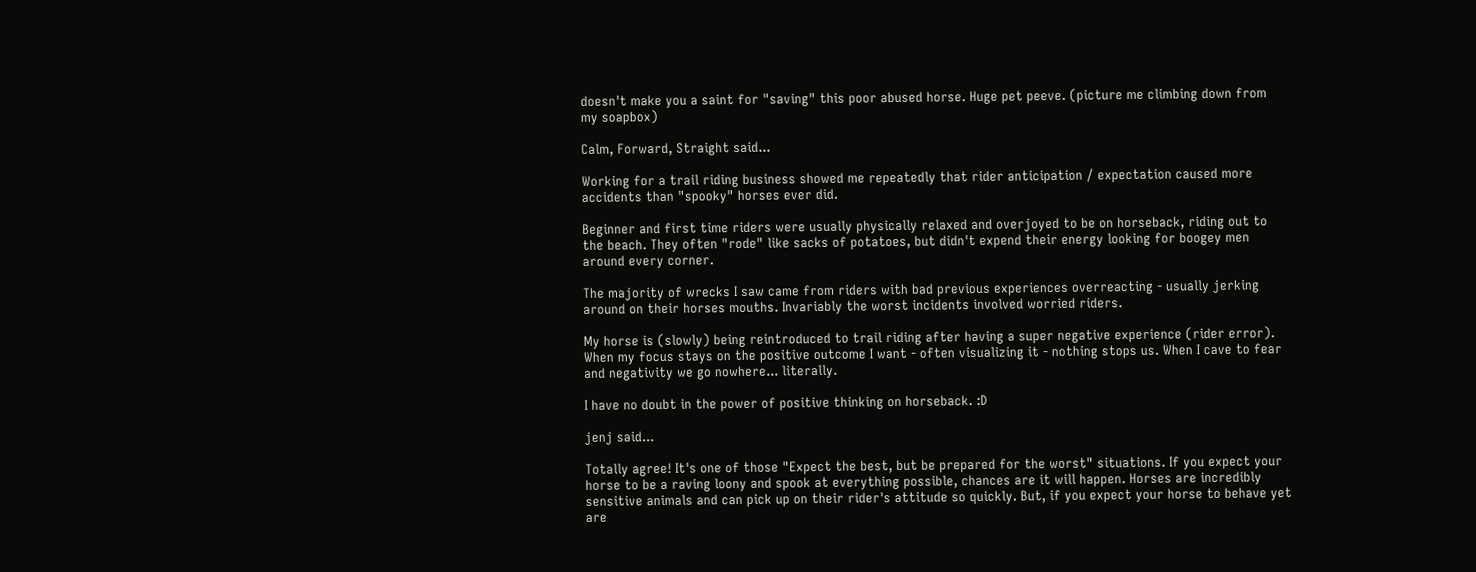doesn't make you a saint for "saving" this poor abused horse. Huge pet peeve. (picture me climbing down from my soapbox)

Calm, Forward, Straight said...

Working for a trail riding business showed me repeatedly that rider anticipation / expectation caused more accidents than "spooky" horses ever did.

Beginner and first time riders were usually physically relaxed and overjoyed to be on horseback, riding out to the beach. They often "rode" like sacks of potatoes, but didn't expend their energy looking for boogey men around every corner.

The majority of wrecks I saw came from riders with bad previous experiences overreacting - usually jerking around on their horses mouths. Invariably the worst incidents involved worried riders.

My horse is (slowly) being reintroduced to trail riding after having a super negative experience (rider error). When my focus stays on the positive outcome I want - often visualizing it - nothing stops us. When I cave to fear and negativity we go nowhere... literally.

I have no doubt in the power of positive thinking on horseback. :D

jenj said...

Totally agree! It's one of those "Expect the best, but be prepared for the worst" situations. If you expect your horse to be a raving loony and spook at everything possible, chances are it will happen. Horses are incredibly sensitive animals and can pick up on their rider's attitude so quickly. But, if you expect your horse to behave yet are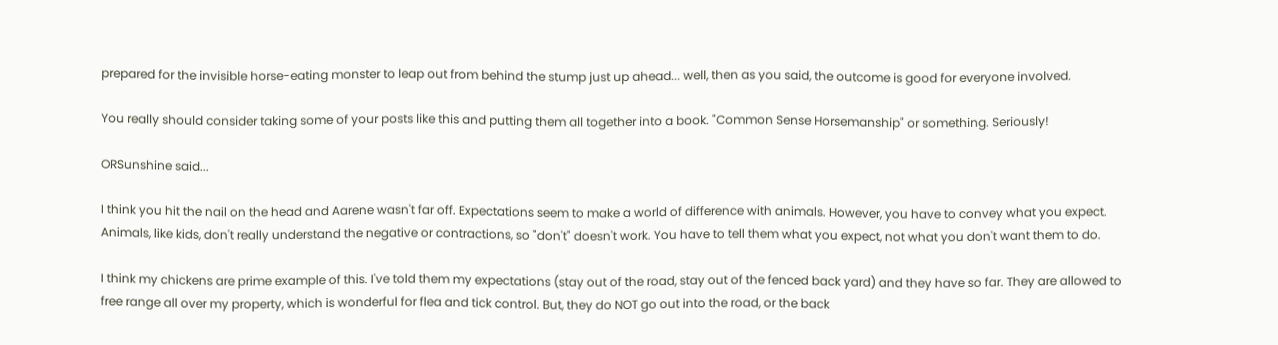prepared for the invisible horse-eating monster to leap out from behind the stump just up ahead... well, then as you said, the outcome is good for everyone involved.

You really should consider taking some of your posts like this and putting them all together into a book. "Common Sense Horsemanship" or something. Seriously!

ORSunshine said...

I think you hit the nail on the head and Aarene wasn't far off. Expectations seem to make a world of difference with animals. However, you have to convey what you expect. Animals, like kids, don't really understand the negative or contractions, so "don't" doesn't work. You have to tell them what you expect, not what you don't want them to do.

I think my chickens are prime example of this. I've told them my expectations (stay out of the road, stay out of the fenced back yard) and they have so far. They are allowed to free range all over my property, which is wonderful for flea and tick control. But, they do NOT go out into the road, or the back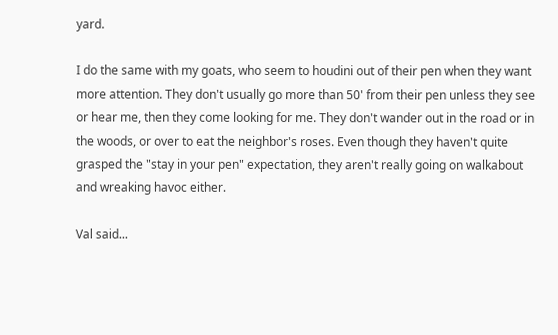yard.

I do the same with my goats, who seem to houdini out of their pen when they want more attention. They don't usually go more than 50' from their pen unless they see or hear me, then they come looking for me. They don't wander out in the road or in the woods, or over to eat the neighbor's roses. Even though they haven't quite grasped the "stay in your pen" expectation, they aren't really going on walkabout and wreaking havoc either.

Val said...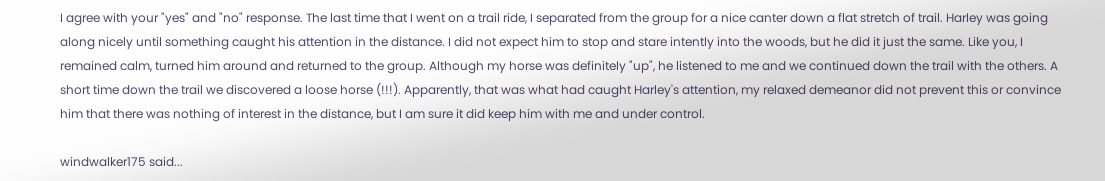I agree with your "yes" and "no" response. The last time that I went on a trail ride, I separated from the group for a nice canter down a flat stretch of trail. Harley was going along nicely until something caught his attention in the distance. I did not expect him to stop and stare intently into the woods, but he did it just the same. Like you, I remained calm, turned him around and returned to the group. Although my horse was definitely "up", he listened to me and we continued down the trail with the others. A short time down the trail we discovered a loose horse (!!!). Apparently, that was what had caught Harley's attention, my relaxed demeanor did not prevent this or convince him that there was nothing of interest in the distance, but I am sure it did keep him with me and under control.

windwalker175 said...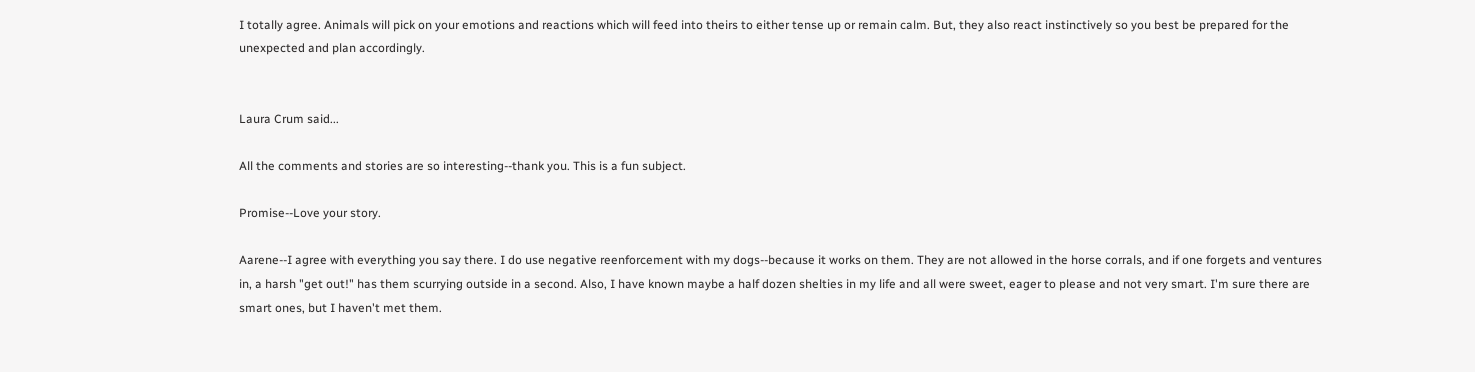I totally agree. Animals will pick on your emotions and reactions which will feed into theirs to either tense up or remain calm. But, they also react instinctively so you best be prepared for the unexpected and plan accordingly.


Laura Crum said...

All the comments and stories are so interesting--thank you. This is a fun subject.

Promise--Love your story.

Aarene--I agree with everything you say there. I do use negative reenforcement with my dogs--because it works on them. They are not allowed in the horse corrals, and if one forgets and ventures in, a harsh "get out!" has them scurrying outside in a second. Also, I have known maybe a half dozen shelties in my life and all were sweet, eager to please and not very smart. I'm sure there are smart ones, but I haven't met them.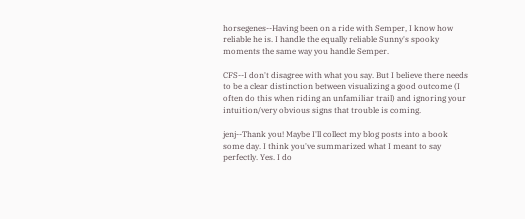horsegenes--Having been on a ride with Semper, I know how reliable he is. I handle the equally reliable Sunny's spooky moments the same way you handle Semper.

CFS--I don't disagree with what you say. But I believe there needs to be a clear distinction between visualizing a good outcome (I often do this when riding an unfamiliar trail) and ignoring your intuition/very obvious signs that trouble is coming.

jenj--Thank you! Maybe I'll collect my blog posts into a book some day. I think you've summarized what I meant to say perfectly. Yes. I do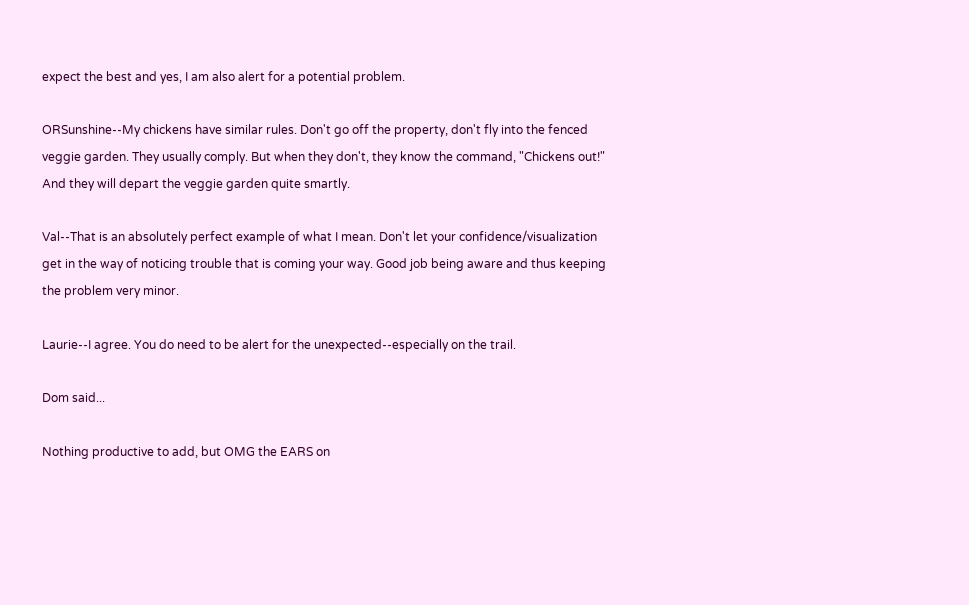expect the best and yes, I am also alert for a potential problem.

ORSunshine--My chickens have similar rules. Don't go off the property, don't fly into the fenced veggie garden. They usually comply. But when they don't, they know the command, "Chickens out!" And they will depart the veggie garden quite smartly.

Val--That is an absolutely perfect example of what I mean. Don't let your confidence/visualization get in the way of noticing trouble that is coming your way. Good job being aware and thus keeping the problem very minor.

Laurie--I agree. You do need to be alert for the unexpected--especially on the trail.

Dom said...

Nothing productive to add, but OMG the EARS on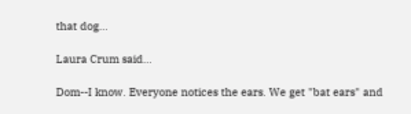that dog...

Laura Crum said...

Dom--I know. Everyone notices the ears. We get "bat ears" and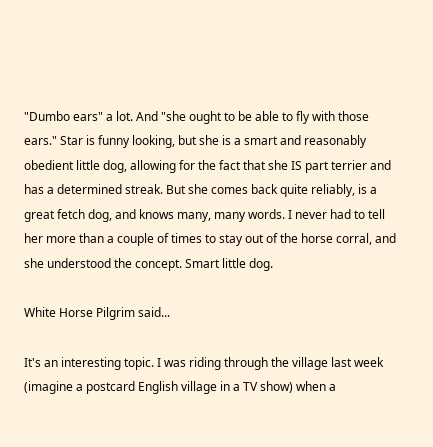"Dumbo ears" a lot. And "she ought to be able to fly with those ears." Star is funny looking, but she is a smart and reasonably obedient little dog, allowing for the fact that she IS part terrier and has a determined streak. But she comes back quite reliably, is a great fetch dog, and knows many, many words. I never had to tell her more than a couple of times to stay out of the horse corral, and she understood the concept. Smart little dog.

White Horse Pilgrim said...

It's an interesting topic. I was riding through the village last week (imagine a postcard English village in a TV show) when a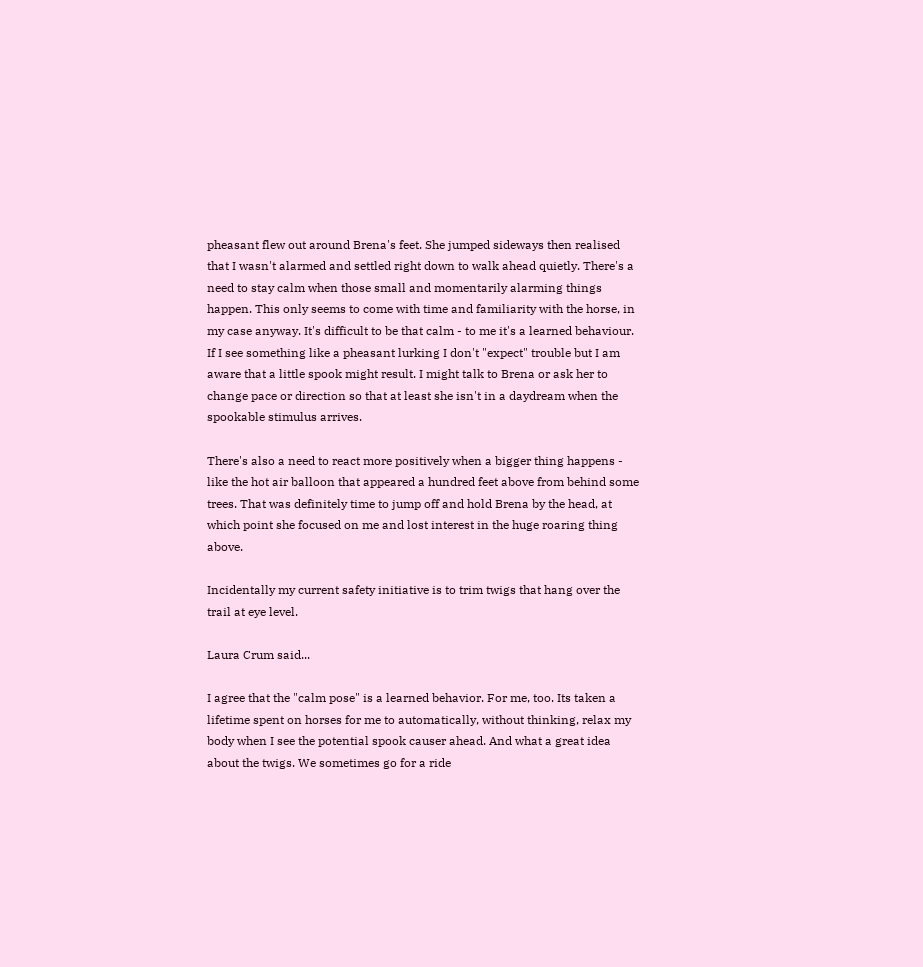pheasant flew out around Brena's feet. She jumped sideways then realised that I wasn't alarmed and settled right down to walk ahead quietly. There's a need to stay calm when those small and momentarily alarming things happen. This only seems to come with time and familiarity with the horse, in my case anyway. It's difficult to be that calm - to me it's a learned behaviour. If I see something like a pheasant lurking I don't "expect" trouble but I am aware that a little spook might result. I might talk to Brena or ask her to change pace or direction so that at least she isn't in a daydream when the spookable stimulus arrives.

There's also a need to react more positively when a bigger thing happens - like the hot air balloon that appeared a hundred feet above from behind some trees. That was definitely time to jump off and hold Brena by the head, at which point she focused on me and lost interest in the huge roaring thing above.

Incidentally my current safety initiative is to trim twigs that hang over the trail at eye level.

Laura Crum said...

I agree that the "calm pose" is a learned behavior. For me, too. Its taken a lifetime spent on horses for me to automatically, without thinking, relax my body when I see the potential spook causer ahead. And what a great idea about the twigs. We sometimes go for a ride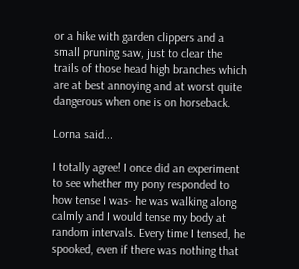or a hike with garden clippers and a small pruning saw, just to clear the trails of those head high branches which are at best annoying and at worst quite dangerous when one is on horseback.

Lorna said...

I totally agree! I once did an experiment to see whether my pony responded to how tense I was- he was walking along calmly and I would tense my body at random intervals. Every time I tensed, he spooked, even if there was nothing that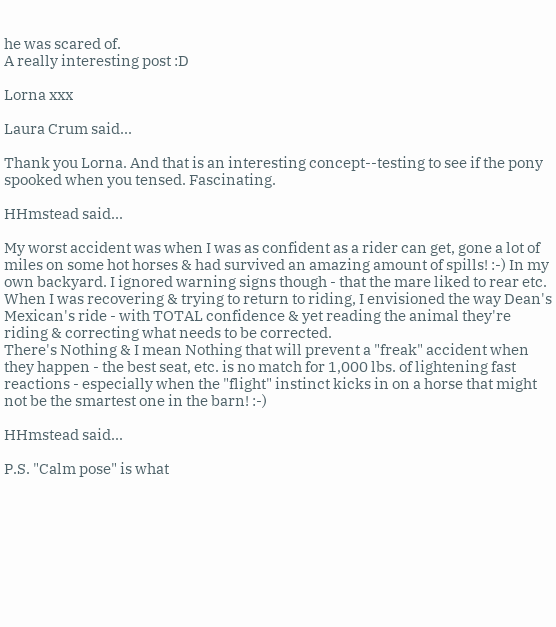he was scared of.
A really interesting post :D

Lorna xxx

Laura Crum said...

Thank you Lorna. And that is an interesting concept--testing to see if the pony spooked when you tensed. Fascinating.

HHmstead said...

My worst accident was when I was as confident as a rider can get, gone a lot of miles on some hot horses & had survived an amazing amount of spills! :-) In my own backyard. I ignored warning signs though - that the mare liked to rear etc.
When I was recovering & trying to return to riding, I envisioned the way Dean's Mexican's ride - with TOTAL confidence & yet reading the animal they're riding & correcting what needs to be corrected.
There's Nothing & I mean Nothing that will prevent a "freak" accident when they happen - the best seat, etc. is no match for 1,000 lbs. of lightening fast reactions - especially when the "flight" instinct kicks in on a horse that might not be the smartest one in the barn! :-)

HHmstead said...

P.S. "Calm pose" is what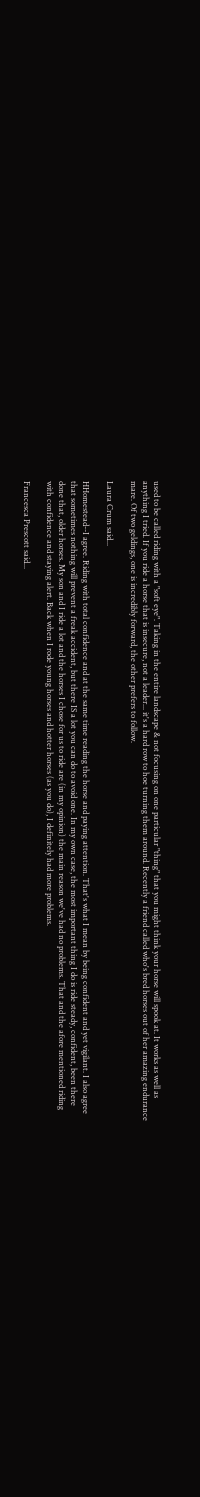used to be called riding with a "soft eye". Taking in the entire landscape & not focusing on one particular "thing" that you might think your horse will spook at. It works as well as anything I tried. If you ride a horse that is insecure, not a leader... it's a hard row to hoe turning them around. Recently a friend called who's bred horses out of her amazing endurance mare. Of two geldings, one is incredibly forward, the other prefers to follow.

Laura Crum said...

HHomestead--I agree. Riding with total confidence and at the same time reading the horse and paying attention. That's what I mean by being confident and yet vigilant. I also agree that sometimes nothing will prevent a freak accident, but there IS a lot you can do to avoid one. In my own case, the most important thing I do is ride steady, confident, been there done that, older horses. My son and I ride a lot and the horses I chose for us to ride are (in my opinion) the main reason we've had no problems. That and the afore mentioned riding with confidence and staying alert. Back when I rode young horses and hotter horses (as you do), I definitely had more problems.

Francesca Prescott said...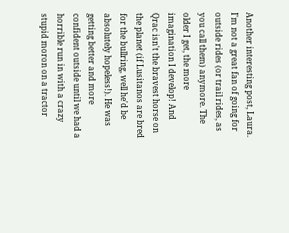Another interesting post, Laura. I'm not a great fan of going for outside rides (or trail rides, as you call them) anymore. The older I get, the more imagination I develop! And Qrac isn't the bravest horse on the planet (if Lusitanos are bred for the bullring, well he'd be absolutely hopeless!). He was getting better and more confident outside until we had a horrible run in with a crazy stupid moron on a tractor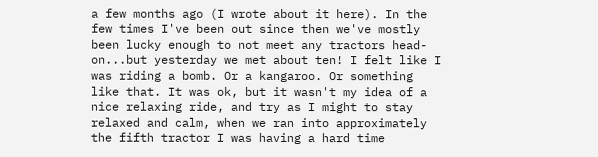a few months ago (I wrote about it here). In the few times I've been out since then we've mostly been lucky enough to not meet any tractors head-on...but yesterday we met about ten! I felt like I was riding a bomb. Or a kangaroo. Or something like that. It was ok, but it wasn't my idea of a nice relaxing ride, and try as I might to stay relaxed and calm, when we ran into approximately the fifth tractor I was having a hard time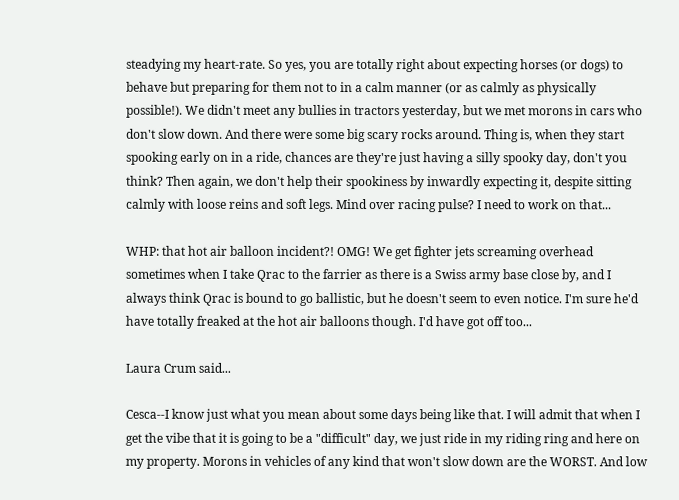steadying my heart-rate. So yes, you are totally right about expecting horses (or dogs) to behave but preparing for them not to in a calm manner (or as calmly as physically possible!). We didn't meet any bullies in tractors yesterday, but we met morons in cars who don't slow down. And there were some big scary rocks around. Thing is, when they start spooking early on in a ride, chances are they're just having a silly spooky day, don't you think? Then again, we don't help their spookiness by inwardly expecting it, despite sitting calmly with loose reins and soft legs. Mind over racing pulse? I need to work on that...

WHP: that hot air balloon incident?! OMG! We get fighter jets screaming overhead sometimes when I take Qrac to the farrier as there is a Swiss army base close by, and I always think Qrac is bound to go ballistic, but he doesn't seem to even notice. I'm sure he'd have totally freaked at the hot air balloons though. I'd have got off too...

Laura Crum said...

Cesca--I know just what you mean about some days being like that. I will admit that when I get the vibe that it is going to be a "difficult" day, we just ride in my riding ring and here on my property. Morons in vehicles of any kind that won't slow down are the WORST. And low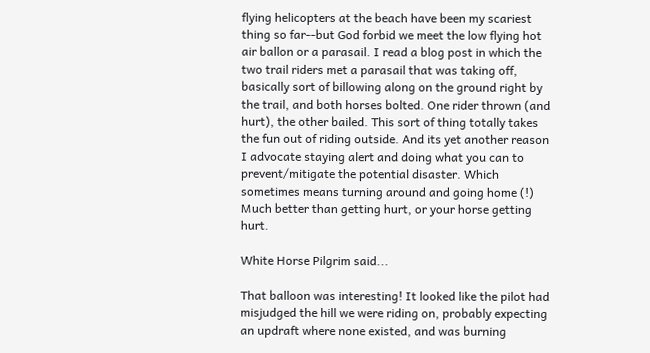flying helicopters at the beach have been my scariest thing so far--but God forbid we meet the low flying hot air ballon or a parasail. I read a blog post in which the two trail riders met a parasail that was taking off, basically sort of billowing along on the ground right by the trail, and both horses bolted. One rider thrown (and hurt), the other bailed. This sort of thing totally takes the fun out of riding outside. And its yet another reason I advocate staying alert and doing what you can to prevent/mitigate the potential disaster. Which sometimes means turning around and going home (!) Much better than getting hurt, or your horse getting hurt.

White Horse Pilgrim said...

That balloon was interesting! It looked like the pilot had misjudged the hill we were riding on, probably expecting an updraft where none existed, and was burning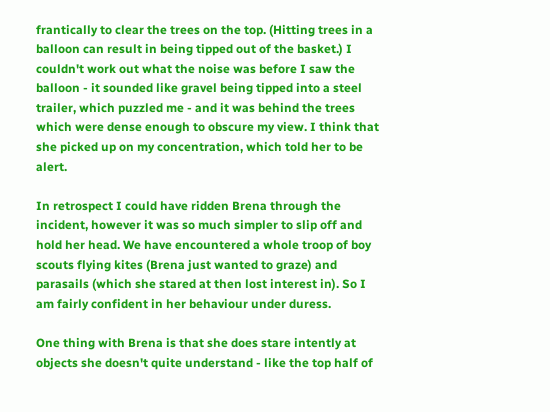frantically to clear the trees on the top. (Hitting trees in a balloon can result in being tipped out of the basket.) I couldn't work out what the noise was before I saw the balloon - it sounded like gravel being tipped into a steel trailer, which puzzled me - and it was behind the trees which were dense enough to obscure my view. I think that she picked up on my concentration, which told her to be alert.

In retrospect I could have ridden Brena through the incident, however it was so much simpler to slip off and hold her head. We have encountered a whole troop of boy scouts flying kites (Brena just wanted to graze) and parasails (which she stared at then lost interest in). So I am fairly confident in her behaviour under duress.

One thing with Brena is that she does stare intently at objects she doesn't quite understand - like the top half of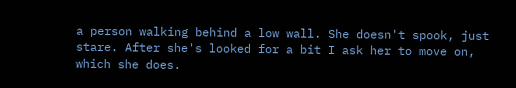a person walking behind a low wall. She doesn't spook, just stare. After she's looked for a bit I ask her to move on, which she does.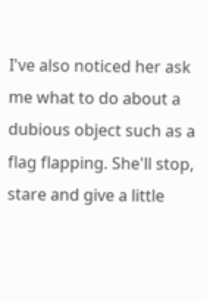I've also noticed her ask me what to do about a dubious object such as a flag flapping. She'll stop, stare and give a little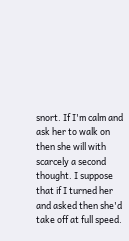snort. If I'm calm and ask her to walk on then she will with scarcely a second thought. I suppose that if I turned her and asked then she'd take off at full speed.